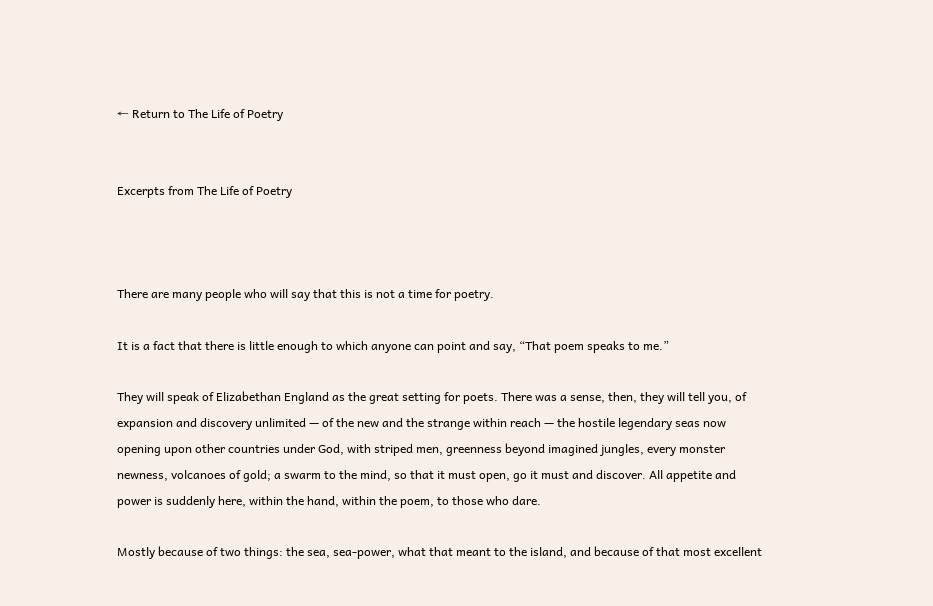← Return to The Life of Poetry


Excerpts from The Life of Poetry



There are many people who will say that this is not a time for poetry.

It is a fact that there is little enough to which anyone can point and say, “That poem speaks to me.”

They will speak of Elizabethan England as the great setting for poets. There was a sense, then, they will tell you, of expansion and discovery unlimited — of the new and the strange within reach — the hostile legendary seas now opening upon other countries under God, with striped men, greenness beyond imagined jungles, every monster newness, volcanoes of gold; a swarm to the mind, so that it must open, go it must and discover. All appetite and power is suddenly here, within the hand, within the poem, to those who dare.

Mostly because of two things: the sea, sea-power, what that meant to the island, and because of that most excellent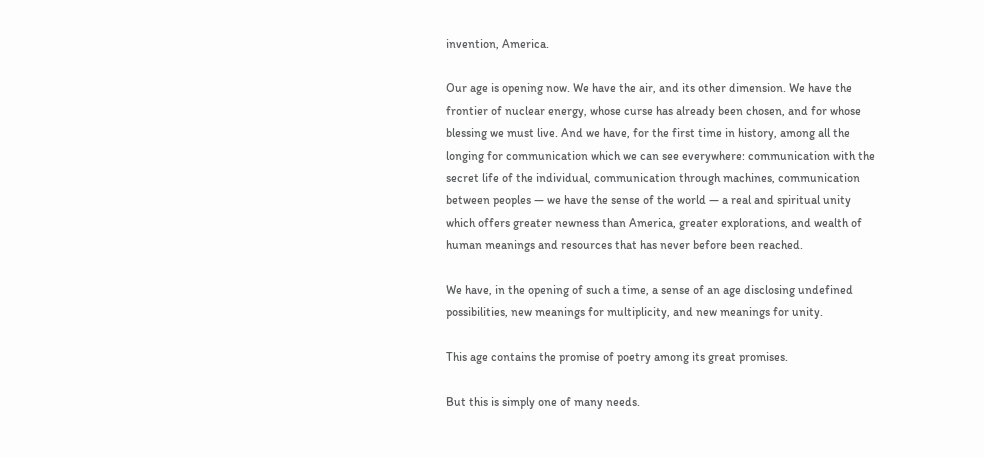invention, America.

Our age is opening now. We have the air, and its other dimension. We have the frontier of nuclear energy, whose curse has already been chosen, and for whose blessing we must live. And we have, for the first time in history, among all the longing for communication which we can see everywhere: communication with the secret life of the individual, communication through machines, communication between peoples — we have the sense of the world — a real and spiritual unity which offers greater newness than America, greater explorations, and wealth of human meanings and resources that has never before been reached.

We have, in the opening of such a time, a sense of an age disclosing undefined possibilities, new meanings for multiplicity, and new meanings for unity.

This age contains the promise of poetry among its great promises.

But this is simply one of many needs.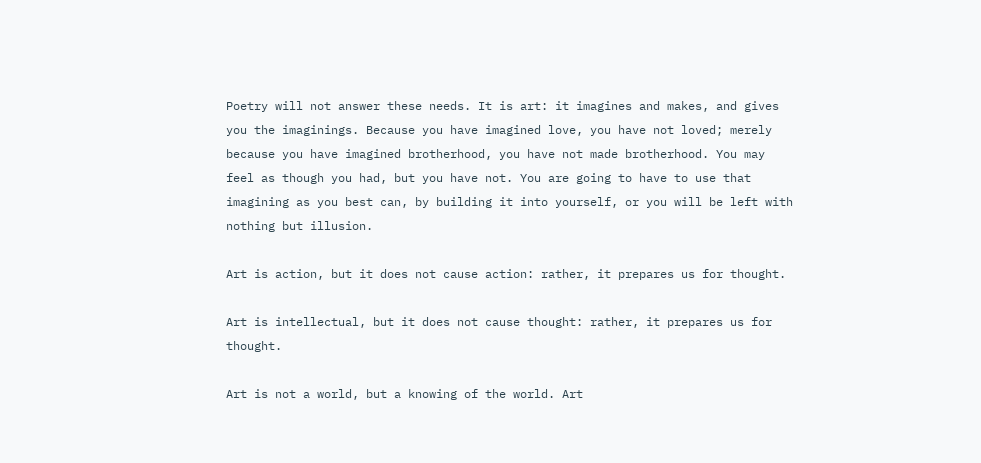Poetry will not answer these needs. It is art: it imagines and makes, and gives you the imaginings. Because you have imagined love, you have not loved; merely because you have imagined brotherhood, you have not made brotherhood. You may feel as though you had, but you have not. You are going to have to use that imagining as you best can, by building it into yourself, or you will be left with nothing but illusion.

Art is action, but it does not cause action: rather, it prepares us for thought.

Art is intellectual, but it does not cause thought: rather, it prepares us for thought.

Art is not a world, but a knowing of the world. Art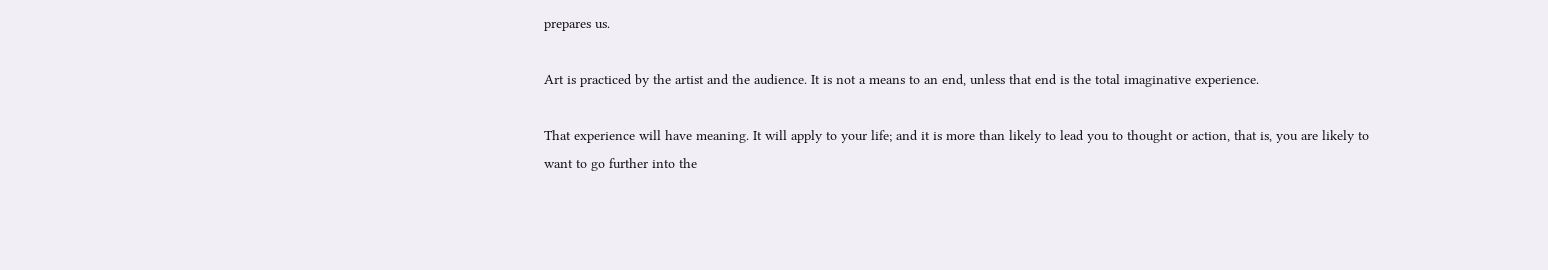prepares us.

Art is practiced by the artist and the audience. It is not a means to an end, unless that end is the total imaginative experience.

That experience will have meaning. It will apply to your life; and it is more than likely to lead you to thought or action, that is, you are likely to want to go further into the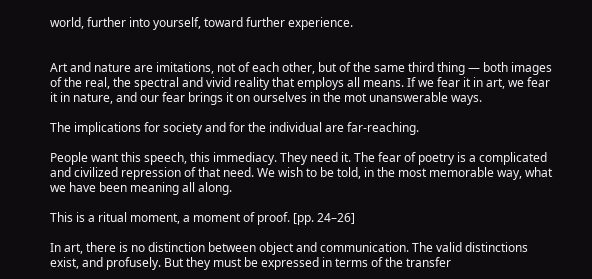world, further into yourself, toward further experience.


Art and nature are imitations, not of each other, but of the same third thing — both images of the real, the spectral and vivid reality that employs all means. If we fear it in art, we fear it in nature, and our fear brings it on ourselves in the mot unanswerable ways.

The implications for society and for the individual are far-reaching.

People want this speech, this immediacy. They need it. The fear of poetry is a complicated and civilized repression of that need. We wish to be told, in the most memorable way, what we have been meaning all along.

This is a ritual moment, a moment of proof. [pp. 24–26]

In art, there is no distinction between object and communication. The valid distinctions exist, and profusely. But they must be expressed in terms of the transfer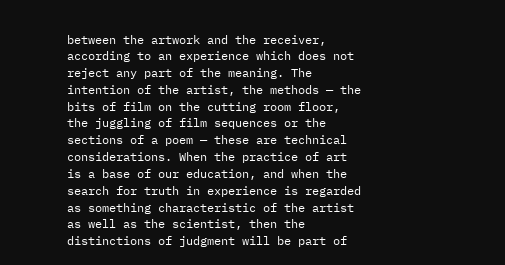between the artwork and the receiver, according to an experience which does not reject any part of the meaning. The intention of the artist, the methods — the bits of film on the cutting room floor, the juggling of film sequences or the sections of a poem — these are technical considerations. When the practice of art is a base of our education, and when the search for truth in experience is regarded as something characteristic of the artist as well as the scientist, then the distinctions of judgment will be part of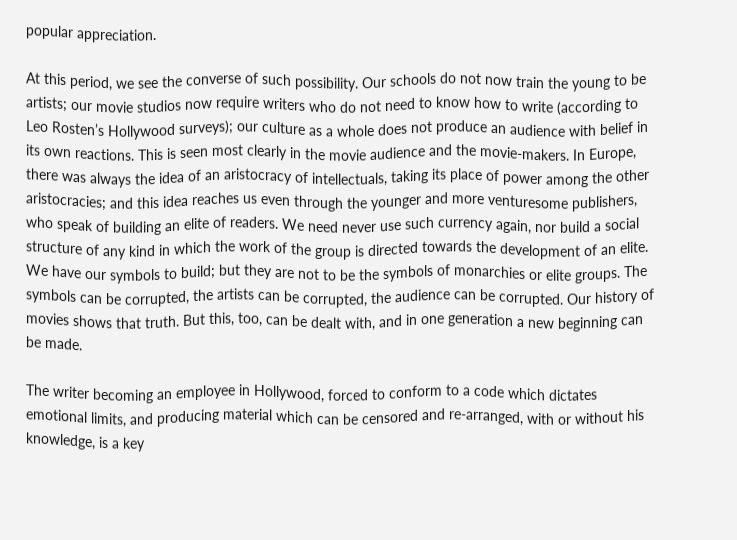popular appreciation.

At this period, we see the converse of such possibility. Our schools do not now train the young to be artists; our movie studios now require writers who do not need to know how to write (according to Leo Rosten’s Hollywood surveys); our culture as a whole does not produce an audience with belief in its own reactions. This is seen most clearly in the movie audience and the movie-makers. In Europe, there was always the idea of an aristocracy of intellectuals, taking its place of power among the other aristocracies; and this idea reaches us even through the younger and more venturesome publishers, who speak of building an elite of readers. We need never use such currency again, nor build a social structure of any kind in which the work of the group is directed towards the development of an elite. We have our symbols to build; but they are not to be the symbols of monarchies or elite groups. The symbols can be corrupted, the artists can be corrupted, the audience can be corrupted. Our history of movies shows that truth. But this, too, can be dealt with, and in one generation a new beginning can be made.

The writer becoming an employee in Hollywood, forced to conform to a code which dictates emotional limits, and producing material which can be censored and re-arranged, with or without his knowledge, is a key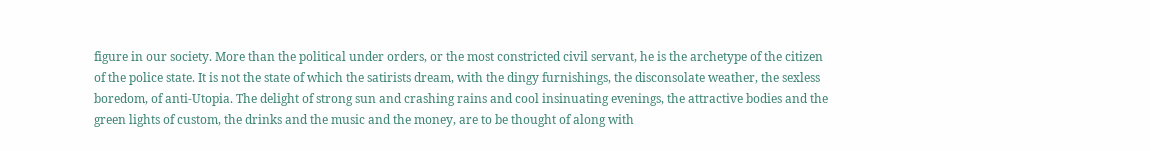figure in our society. More than the political under orders, or the most constricted civil servant, he is the archetype of the citizen of the police state. It is not the state of which the satirists dream, with the dingy furnishings, the disconsolate weather, the sexless boredom, of anti-Utopia. The delight of strong sun and crashing rains and cool insinuating evenings, the attractive bodies and the green lights of custom, the drinks and the music and the money, are to be thought of along with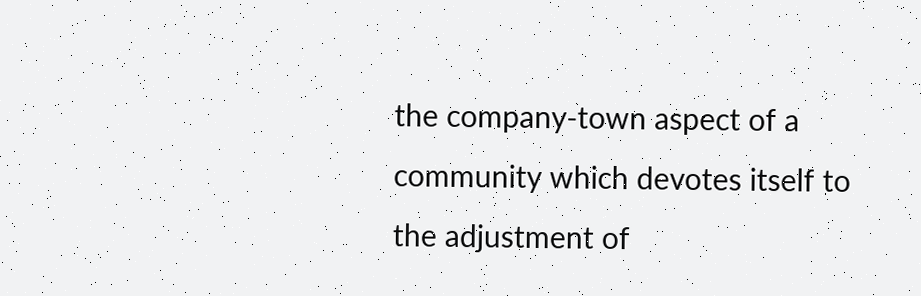the company-town aspect of a community which devotes itself to the adjustment of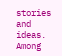stories and ideas. Among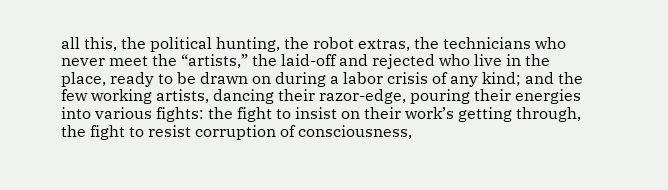all this, the political hunting, the robot extras, the technicians who never meet the “artists,” the laid-off and rejected who live in the place, ready to be drawn on during a labor crisis of any kind; and the few working artists, dancing their razor-edge, pouring their energies into various fights: the fight to insist on their work’s getting through, the fight to resist corruption of consciousness,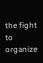the fight to organize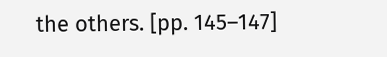the others. [pp. 145–147]